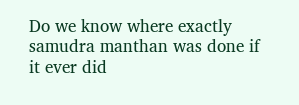Do we know where exactly samudra manthan was done if it ever did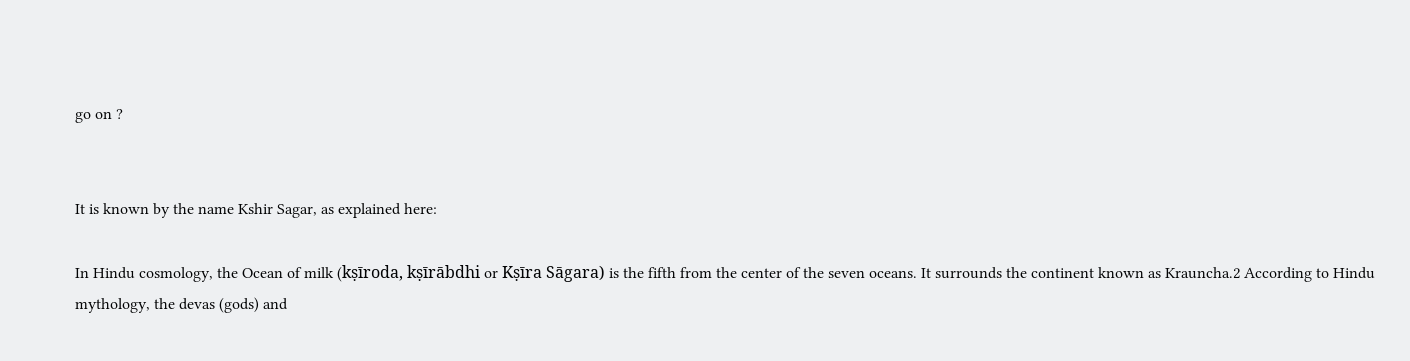go on ?


It is known by the name Kshir Sagar, as explained here:

In Hindu cosmology, the Ocean of milk (kṣīroda, kṣīrābdhi or Kṣīra Sāgara) is the fifth from the center of the seven oceans. It surrounds the continent known as Krauncha.2 According to Hindu mythology, the devas (gods) and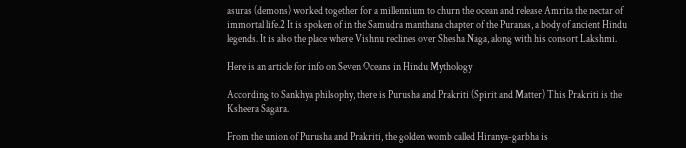asuras (demons) worked together for a millennium to churn the ocean and release Amrita the nectar of immortal life.2 It is spoken of in the Samudra manthana chapter of the Puranas, a body of ancient Hindu legends. It is also the place where Vishnu reclines over Shesha Naga, along with his consort Lakshmi.

Here is an article for info on Seven Oceans in Hindu Mythology

According to Sankhya philsophy, there is Purusha and Prakriti (Spirit and Matter) This Prakriti is the Ksheera Sagara.

From the union of Purusha and Prakriti, the golden womb called Hiranya-garbha is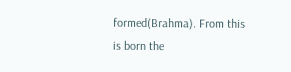formed(Brahma). From this is born the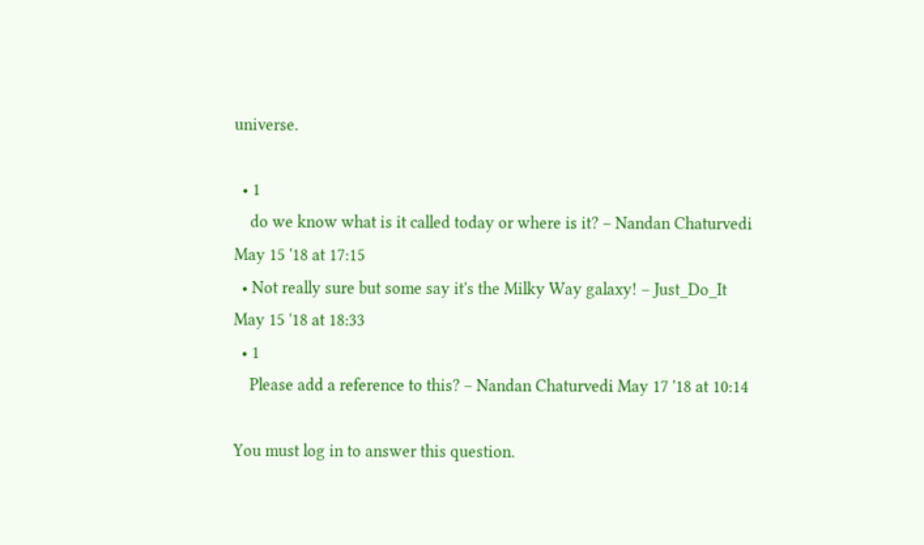universe.

  • 1
    do we know what is it called today or where is it? – Nandan Chaturvedi May 15 '18 at 17:15
  • Not really sure but some say it's the Milky Way galaxy! – Just_Do_It May 15 '18 at 18:33
  • 1
    Please add a reference to this? – Nandan Chaturvedi May 17 '18 at 10:14

You must log in to answer this question.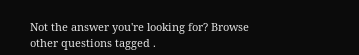Not the answer you're looking for? Browse other questions tagged .